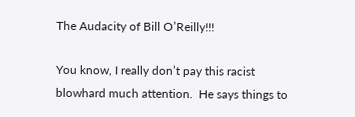The Audacity of Bill O’Reilly!!!

You know, I really don’t pay this racist blowhard much attention.  He says things to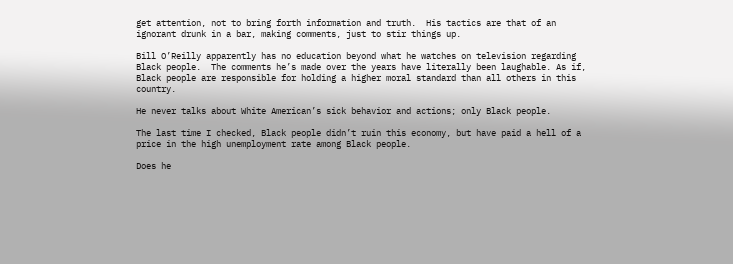get attention, not to bring forth information and truth.  His tactics are that of an ignorant drunk in a bar, making comments, just to stir things up.

Bill O’Reilly apparently has no education beyond what he watches on television regarding Black people.  The comments he’s made over the years have literally been laughable. As if, Black people are responsible for holding a higher moral standard than all others in this country.

He never talks about White American’s sick behavior and actions; only Black people.

The last time I checked, Black people didn’t ruin this economy, but have paid a hell of a price in the high unemployment rate among Black people.

Does he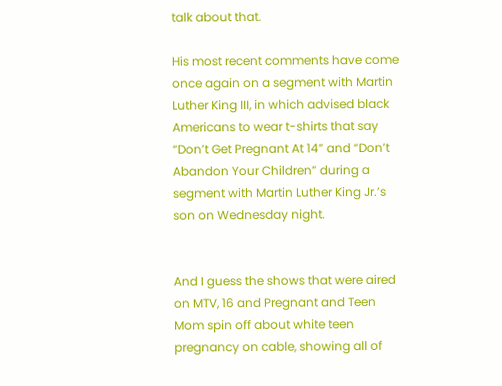talk about that.

His most recent comments have come once again on a segment with Martin Luther King III, in which advised black Americans to wear t-shirts that say “Don’t Get Pregnant At 14” and “Don’t Abandon Your Children” during a segment with Martin Luther King Jr.’s son on Wednesday night.


And I guess the shows that were aired on MTV, 16 and Pregnant and Teen Mom spin off about white teen pregnancy on cable, showing all of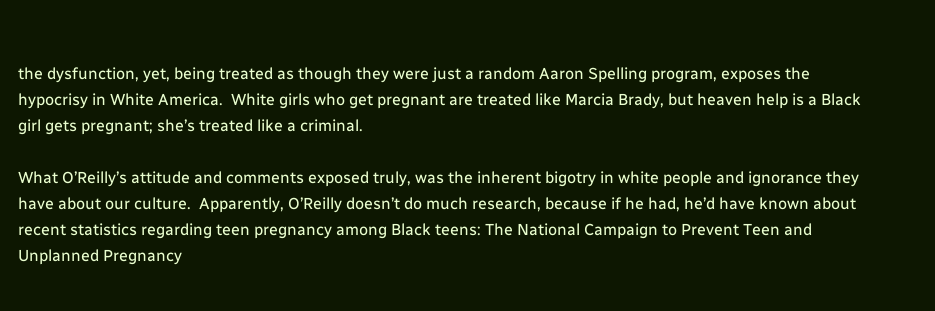the dysfunction, yet, being treated as though they were just a random Aaron Spelling program, exposes the hypocrisy in White America.  White girls who get pregnant are treated like Marcia Brady, but heaven help is a Black girl gets pregnant; she’s treated like a criminal.

What O’Reilly’s attitude and comments exposed truly, was the inherent bigotry in white people and ignorance they have about our culture.  Apparently, O’Reilly doesn’t do much research, because if he had, he’d have known about recent statistics regarding teen pregnancy among Black teens: The National Campaign to Prevent Teen and Unplanned Pregnancy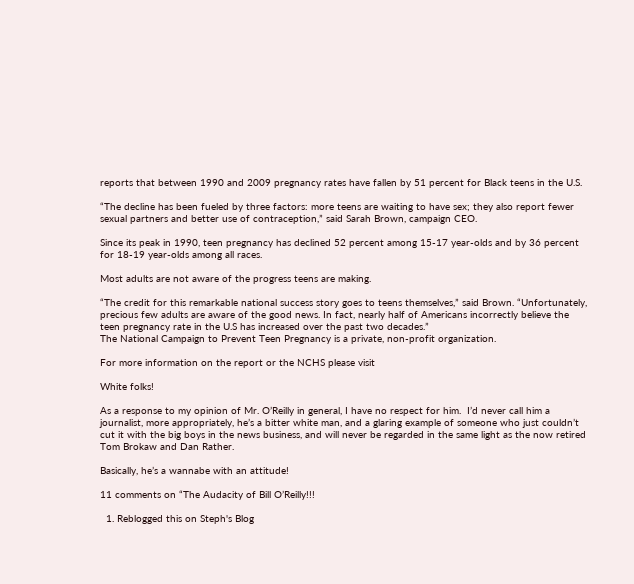reports that between 1990 and 2009 pregnancy rates have fallen by 51 percent for Black teens in the U.S.

“The decline has been fueled by three factors: more teens are waiting to have sex; they also report fewer sexual partners and better use of contraception,” said Sarah Brown, campaign CEO.

Since its peak in 1990, teen pregnancy has declined 52 percent among 15-17 year-olds and by 36 percent for 18-19 year-olds among all races.

Most adults are not aware of the progress teens are making.

“The credit for this remarkable national success story goes to teens themselves,” said Brown. “Unfortunately, precious few adults are aware of the good news. In fact, nearly half of Americans incorrectly believe the teen pregnancy rate in the U.S has increased over the past two decades.”
The National Campaign to Prevent Teen Pregnancy is a private, non-profit organization.

For more information on the report or the NCHS please visit

White folks!

As a response to my opinion of Mr. O’Reilly in general, I have no respect for him.  I’d never call him a journalist, more appropriately, he’s a bitter white man, and a glaring example of someone who just couldn’t cut it with the big boys in the news business, and will never be regarded in the same light as the now retired Tom Brokaw and Dan Rather.

Basically, he’s a wannabe with an attitude!

11 comments on “The Audacity of Bill O’Reilly!!!

  1. Reblogged this on Steph's Blog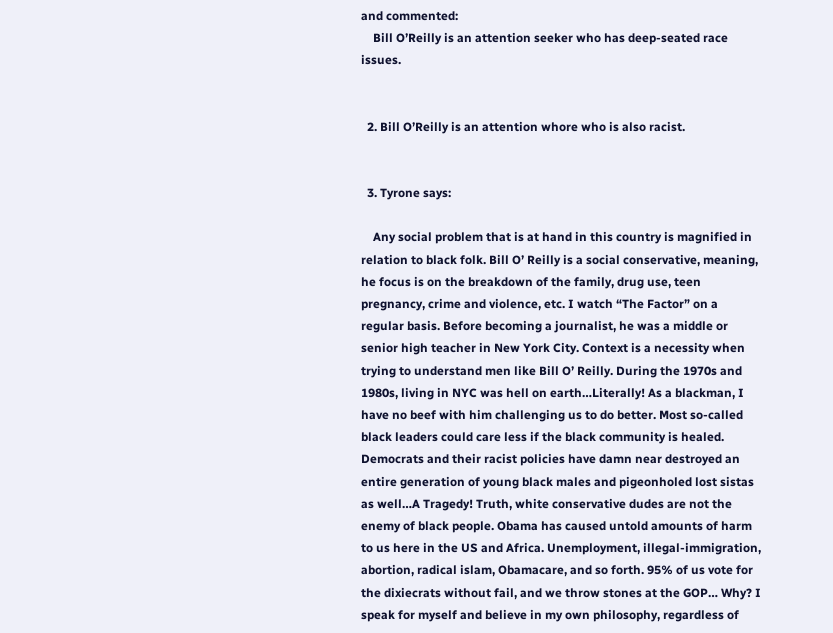and commented:
    Bill O’Reilly is an attention seeker who has deep-seated race issues.


  2. Bill O’Reilly is an attention whore who is also racist.


  3. Tyrone says:

    Any social problem that is at hand in this country is magnified in relation to black folk. Bill O’ Reilly is a social conservative, meaning, he focus is on the breakdown of the family, drug use, teen pregnancy, crime and violence, etc. I watch “The Factor” on a regular basis. Before becoming a journalist, he was a middle or senior high teacher in New York City. Context is a necessity when trying to understand men like Bill O’ Reilly. During the 1970s and 1980s, living in NYC was hell on earth…Literally! As a blackman, I have no beef with him challenging us to do better. Most so-called black leaders could care less if the black community is healed. Democrats and their racist policies have damn near destroyed an entire generation of young black males and pigeonholed lost sistas as well…A Tragedy! Truth, white conservative dudes are not the enemy of black people. Obama has caused untold amounts of harm to us here in the US and Africa. Unemployment, illegal-immigration, abortion, radical islam, Obamacare, and so forth. 95% of us vote for the dixiecrats without fail, and we throw stones at the GOP… Why? I speak for myself and believe in my own philosophy, regardless of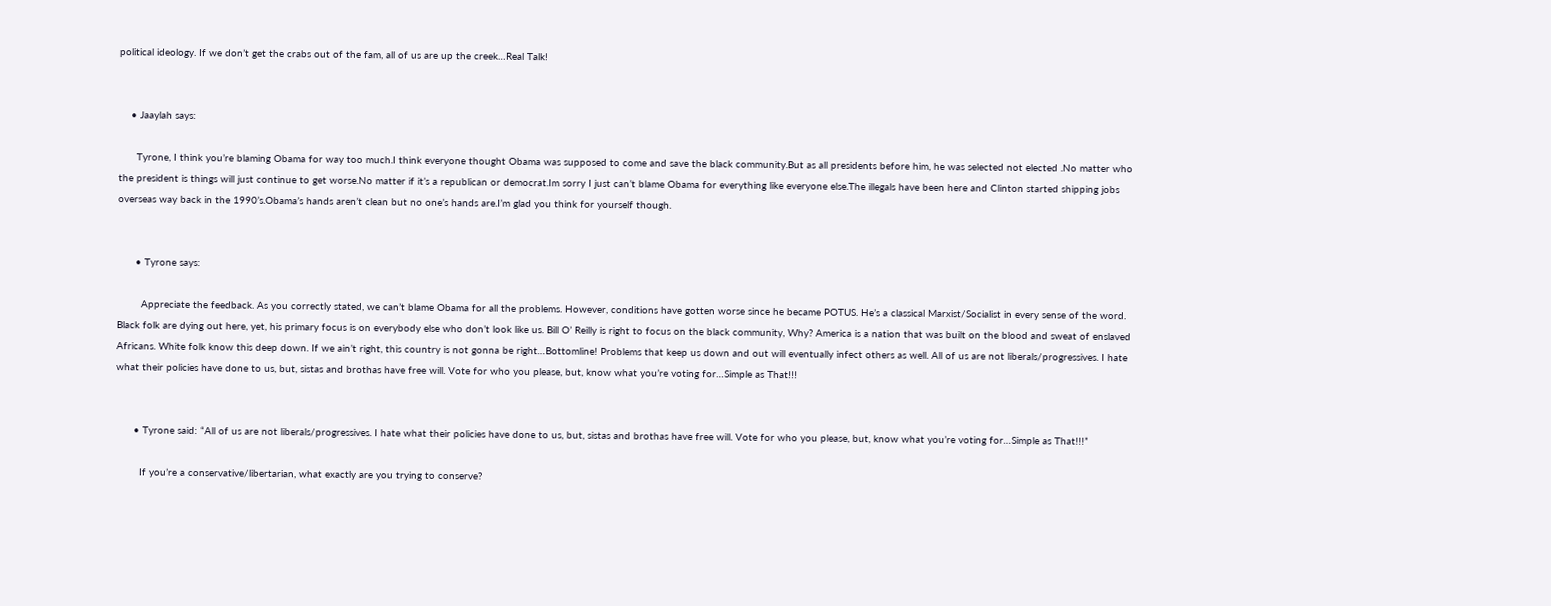political ideology. If we don’t get the crabs out of the fam, all of us are up the creek…Real Talk!


    • Jaaylah says:

      Tyrone, I think you’re blaming Obama for way too much.I think everyone thought Obama was supposed to come and save the black community.But as all presidents before him, he was selected not elected .No matter who the president is things will just continue to get worse.No matter if it’s a republican or democrat.Im sorry I just can’t blame Obama for everything like everyone else.The illegals have been here and Clinton started shipping jobs overseas way back in the 1990’s.Obama’s hands aren’t clean but no one’s hands are.I’m glad you think for yourself though.


      • Tyrone says:

        Appreciate the feedback. As you correctly stated, we can’t blame Obama for all the problems. However, conditions have gotten worse since he became POTUS. He’s a classical Marxist/Socialist in every sense of the word. Black folk are dying out here, yet, his primary focus is on everybody else who don’t look like us. Bill O’ Reilly is right to focus on the black community, Why? America is a nation that was built on the blood and sweat of enslaved Africans. White folk know this deep down. If we ain’t right, this country is not gonna be right…Bottomline! Problems that keep us down and out will eventually infect others as well. All of us are not liberals/progressives. I hate what their policies have done to us, but, sistas and brothas have free will. Vote for who you please, but, know what you’re voting for…Simple as That!!!


      • Tyrone said: “All of us are not liberals/progressives. I hate what their policies have done to us, but, sistas and brothas have free will. Vote for who you please, but, know what you’re voting for…Simple as That!!!”

        If you’re a conservative/libertarian, what exactly are you trying to conserve?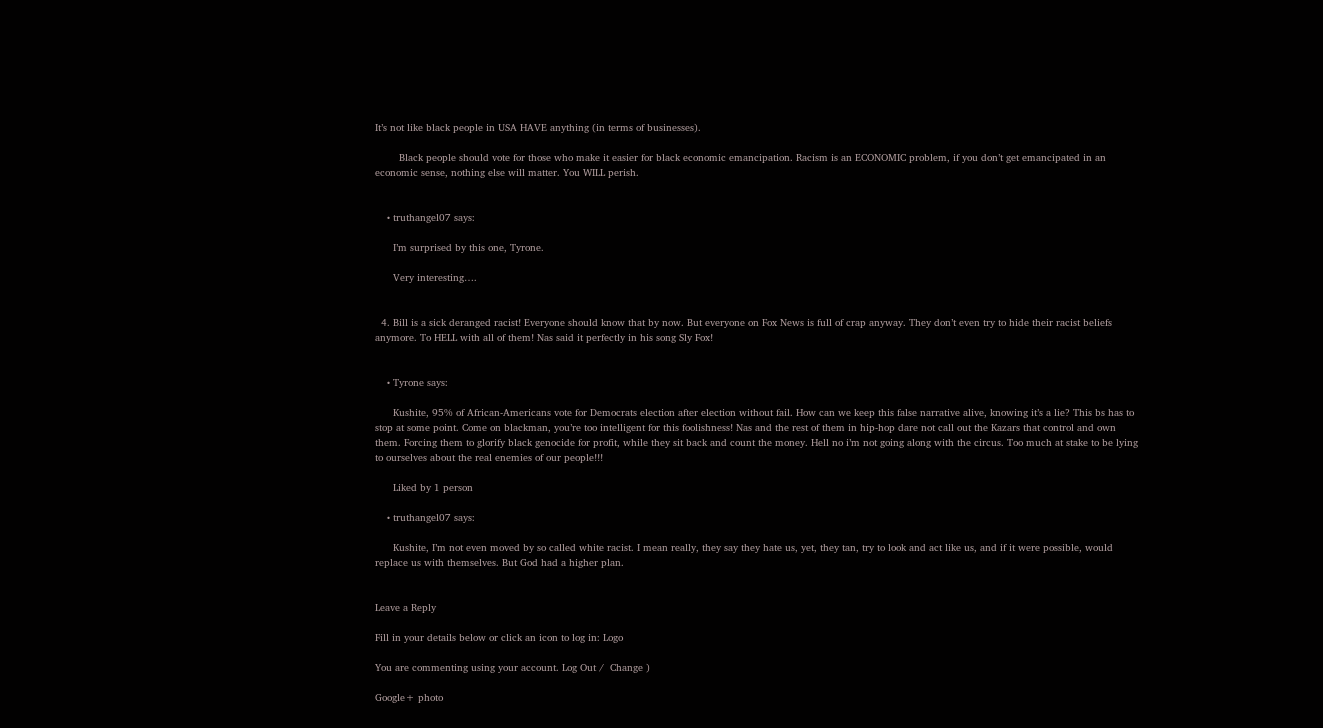It’s not like black people in USA HAVE anything (in terms of businesses).

        Black people should vote for those who make it easier for black economic emancipation. Racism is an ECONOMIC problem, if you don’t get emancipated in an economic sense, nothing else will matter. You WILL perish.


    • truthangel07 says:

      I’m surprised by this one, Tyrone.

      Very interesting….


  4. Bill is a sick deranged racist! Everyone should know that by now. But everyone on Fox News is full of crap anyway. They don’t even try to hide their racist beliefs anymore. To HELL with all of them! Nas said it perfectly in his song Sly Fox!


    • Tyrone says:

      Kushite, 95% of African-Americans vote for Democrats election after election without fail. How can we keep this false narrative alive, knowing it’s a lie? This bs has to stop at some point. Come on blackman, you’re too intelligent for this foolishness! Nas and the rest of them in hip-hop dare not call out the Kazars that control and own them. Forcing them to glorify black genocide for profit, while they sit back and count the money. Hell no i’m not going along with the circus. Too much at stake to be lying to ourselves about the real enemies of our people!!!

      Liked by 1 person

    • truthangel07 says:

      Kushite, I’m not even moved by so called white racist. I mean really, they say they hate us, yet, they tan, try to look and act like us, and if it were possible, would replace us with themselves. But God had a higher plan.


Leave a Reply

Fill in your details below or click an icon to log in: Logo

You are commenting using your account. Log Out /  Change )

Google+ photo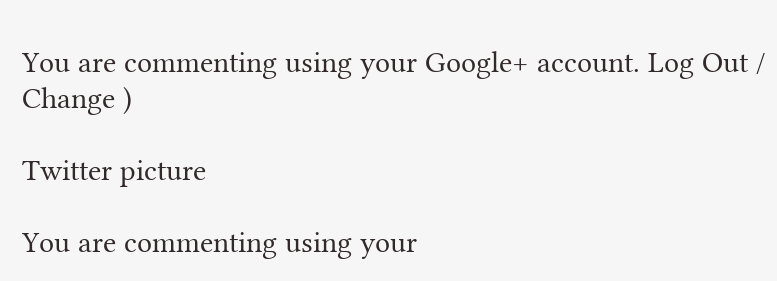You are commenting using your Google+ account. Log Out /  Change )

Twitter picture

You are commenting using your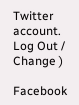Twitter account. Log Out /  Change )

Facebook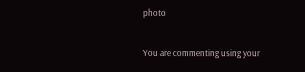photo

You are commenting using your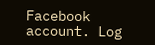Facebook account. Log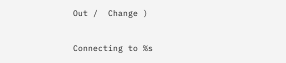Out /  Change )


Connecting to %s